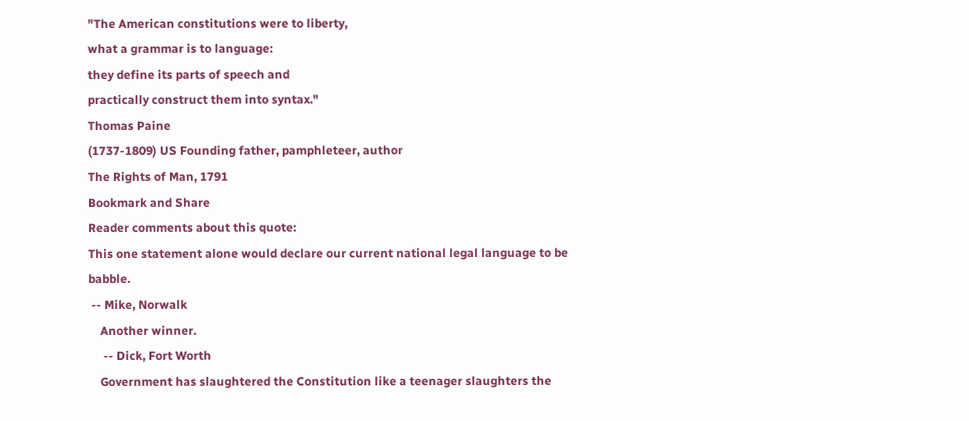"The American constitutions were to liberty,
what a grammar is to language:
they define its parts of speech and
practically construct them into syntax."
Thomas Paine
(1737-1809) US Founding father, pamphleteer, author
The Rights of Man, 1791
Bookmark and Share
Reader comments about this quote:
This one statement alone would declare our current national legal language to be babble.
 -- Mike, Norwalk
    Another winner.
     -- Dick, Fort Worth
    Government has slaughtered the Constitution like a teenager slaughters the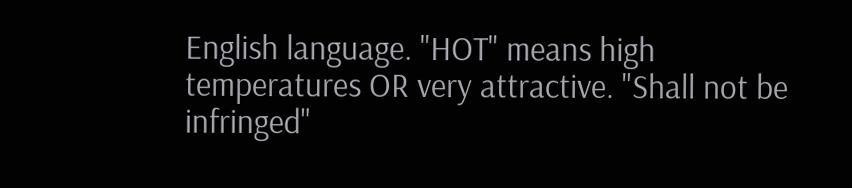English language. "HOT" means high temperatures OR very attractive. "Shall not be infringed"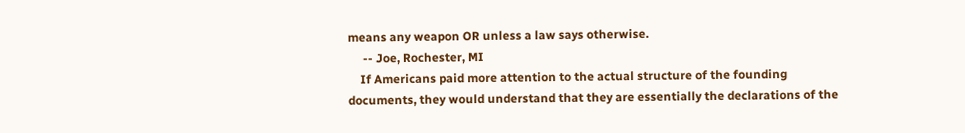means any weapon OR unless a law says otherwise.
     -- Joe, Rochester, MI
    If Americans paid more attention to the actual structure of the founding documents, they would understand that they are essentially the declarations of the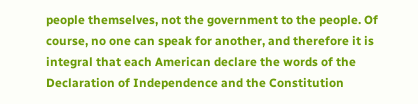people themselves, not the government to the people. Of course, no one can speak for another, and therefore it is integral that each American declare the words of the Declaration of Independence and the Constitution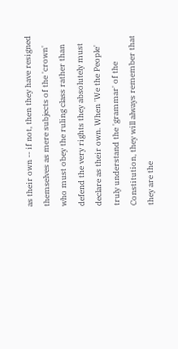as their own -- if not, then they have resigned themselves as mere subjects of the 'crown' who must obey the ruling class rather than defend the very rights they absolutely must declare as their own. When 'We the People' truly understand the 'grammar' of the Constitution, they will always remember that they are the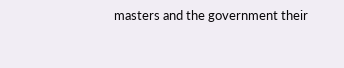masters and the government their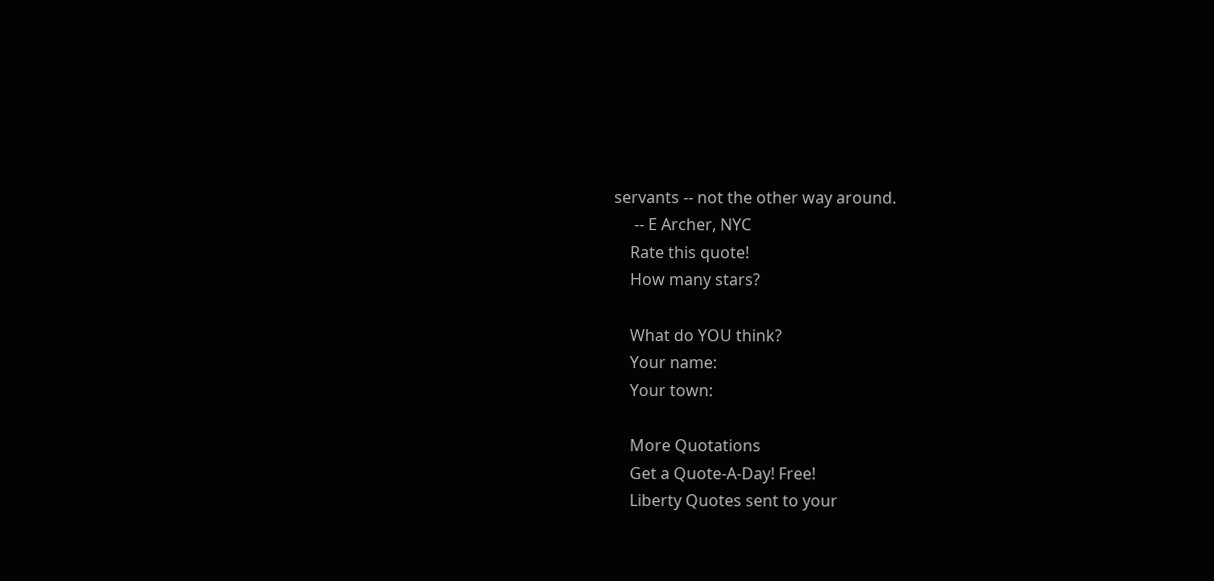servants -- not the other way around.
     -- E Archer, NYC
    Rate this quote!
    How many stars?

    What do YOU think?
    Your name:
    Your town:

    More Quotations
    Get a Quote-A-Day! Free!
    Liberty Quotes sent to your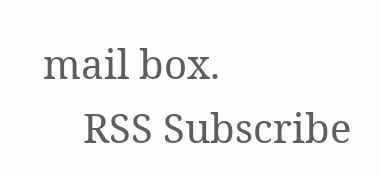mail box.
    RSS Subscribe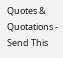Quotes & Quotations - Send This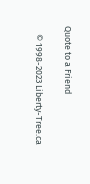Quote to a Friend

    © 1998-2023 Liberty-Tree.ca